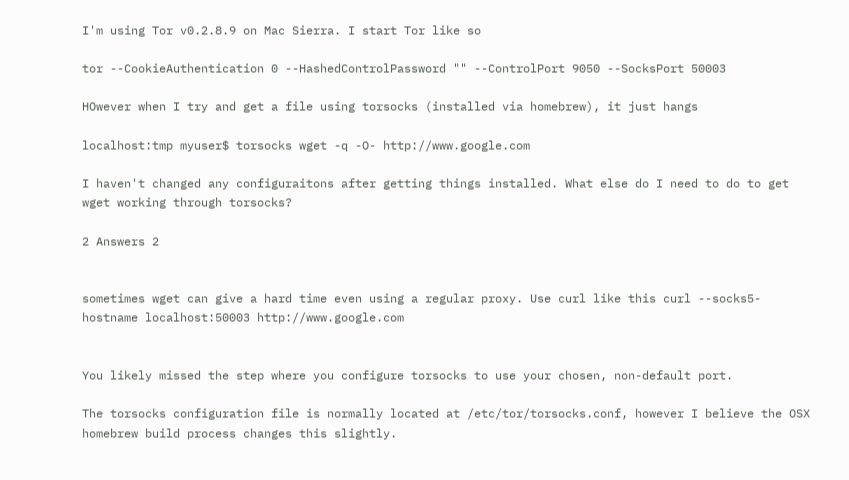I'm using Tor v0.2.8.9 on Mac Sierra. I start Tor like so

tor --CookieAuthentication 0 --HashedControlPassword "" --ControlPort 9050 --SocksPort 50003

HOwever when I try and get a file using torsocks (installed via homebrew), it just hangs

localhost:tmp myuser$ torsocks wget -q -O- http://www.google.com

I haven't changed any configuraitons after getting things installed. What else do I need to do to get wget working through torsocks?

2 Answers 2


sometimes wget can give a hard time even using a regular proxy. Use curl like this curl --socks5-hostname localhost:50003 http://www.google.com


You likely missed the step where you configure torsocks to use your chosen, non-default port.

The torsocks configuration file is normally located at /etc/tor/torsocks.conf, however I believe the OSX homebrew build process changes this slightly.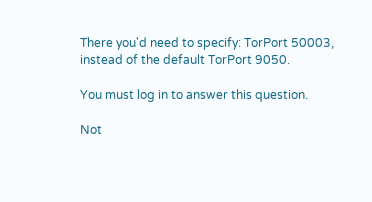There you'd need to specify: TorPort 50003, instead of the default TorPort 9050.

You must log in to answer this question.

Not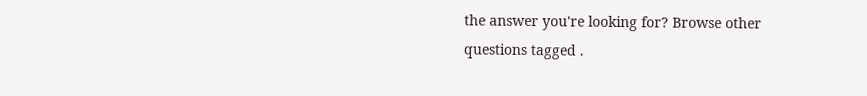the answer you're looking for? Browse other questions tagged .